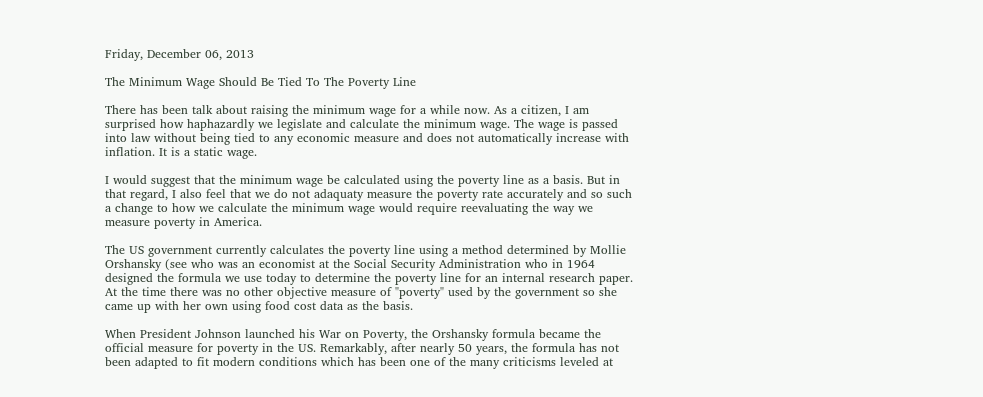Friday, December 06, 2013

The Minimum Wage Should Be Tied To The Poverty Line

There has been talk about raising the minimum wage for a while now. As a citizen, I am surprised how haphazardly we legislate and calculate the minimum wage. The wage is passed into law without being tied to any economic measure and does not automatically increase with inflation. It is a static wage.

I would suggest that the minimum wage be calculated using the poverty line as a basis. But in that regard, I also feel that we do not adaquaty measure the poverty rate accurately and so such a change to how we calculate the minimum wage would require reevaluating the way we measure poverty in America.

The US government currently calculates the poverty line using a method determined by Mollie Orshansky (see who was an economist at the Social Security Administration who in 1964 designed the formula we use today to determine the poverty line for an internal research paper. At the time there was no other objective measure of "poverty" used by the government so she came up with her own using food cost data as the basis.

When President Johnson launched his War on Poverty, the Orshansky formula became the official measure for poverty in the US. Remarkably, after nearly 50 years, the formula has not been adapted to fit modern conditions which has been one of the many criticisms leveled at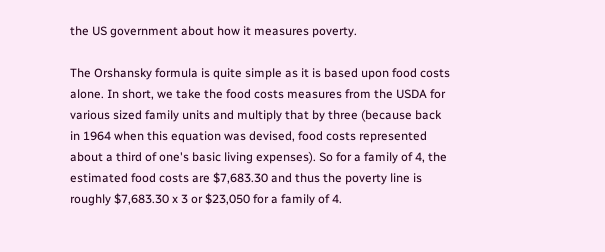the US government about how it measures poverty.

The Orshansky formula is quite simple as it is based upon food costs alone. In short, we take the food costs measures from the USDA for various sized family units and multiply that by three (because back in 1964 when this equation was devised, food costs represented about a third of one's basic living expenses). So for a family of 4, the estimated food costs are $7,683.30 and thus the poverty line is roughly $7,683.30 x 3 or $23,050 for a family of 4.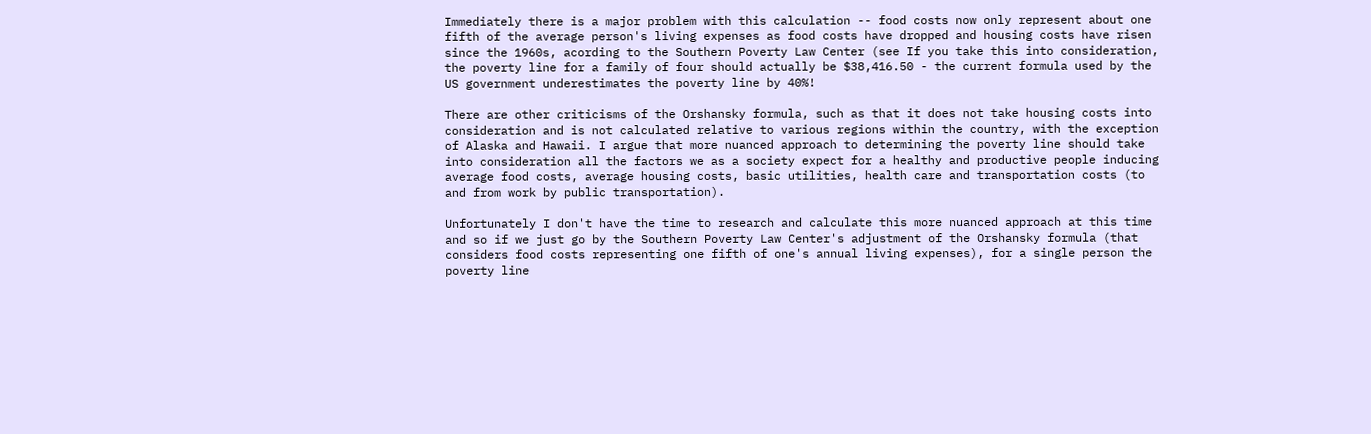Immediately there is a major problem with this calculation -- food costs now only represent about one fifth of the average person's living expenses as food costs have dropped and housing costs have risen since the 1960s, acording to the Southern Poverty Law Center (see If you take this into consideration, the poverty line for a family of four should actually be $38,416.50 - the current formula used by the US government underestimates the poverty line by 40%!

There are other criticisms of the Orshansky formula, such as that it does not take housing costs into consideration and is not calculated relative to various regions within the country, with the exception of Alaska and Hawaii. I argue that more nuanced approach to determining the poverty line should take into consideration all the factors we as a society expect for a healthy and productive people inducing average food costs, average housing costs, basic utilities, health care and transportation costs (to and from work by public transportation).

Unfortunately I don't have the time to research and calculate this more nuanced approach at this time and so if we just go by the Southern Poverty Law Center's adjustment of the Orshansky formula (that considers food costs representing one fifth of one's annual living expenses), for a single person the poverty line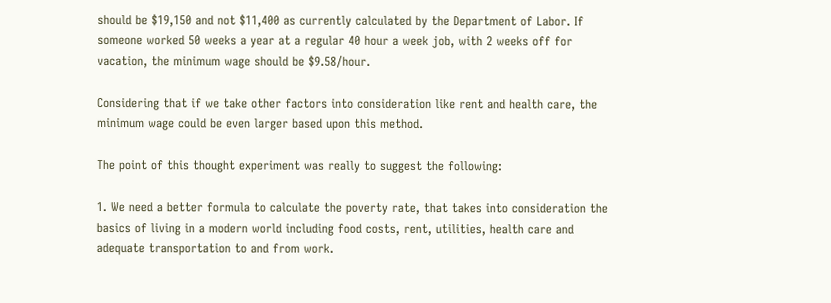should be $19,150 and not $11,400 as currently calculated by the Department of Labor. If someone worked 50 weeks a year at a regular 40 hour a week job, with 2 weeks off for vacation, the minimum wage should be $9.58/hour.

Considering that if we take other factors into consideration like rent and health care, the minimum wage could be even larger based upon this method.

The point of this thought experiment was really to suggest the following:

1. We need a better formula to calculate the poverty rate, that takes into consideration the basics of living in a modern world including food costs, rent, utilities, health care and adequate transportation to and from work.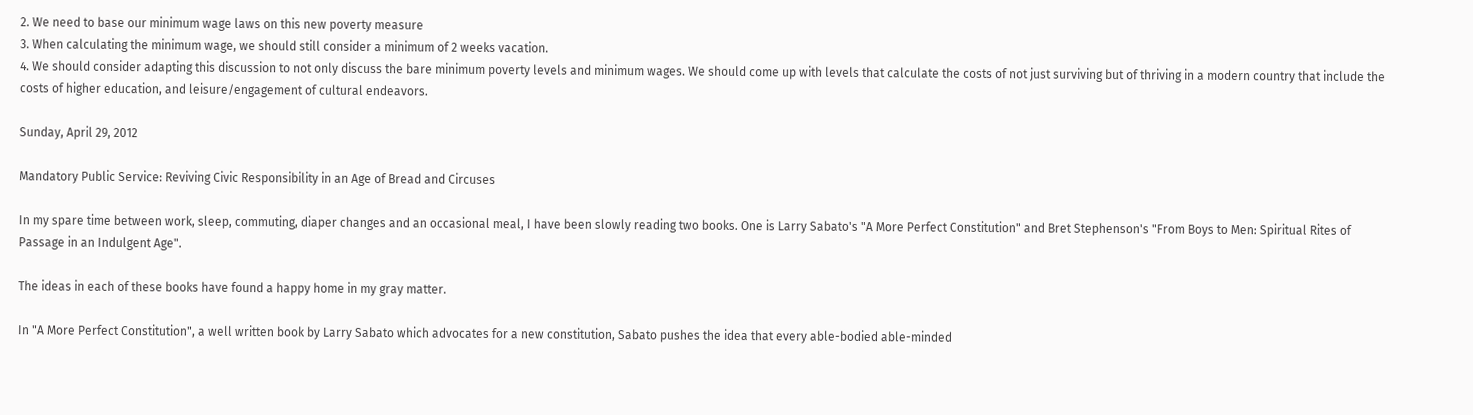2. We need to base our minimum wage laws on this new poverty measure
3. When calculating the minimum wage, we should still consider a minimum of 2 weeks vacation.
4. We should consider adapting this discussion to not only discuss the bare minimum poverty levels and minimum wages. We should come up with levels that calculate the costs of not just surviving but of thriving in a modern country that include the costs of higher education, and leisure/engagement of cultural endeavors.

Sunday, April 29, 2012

Mandatory Public Service: Reviving Civic Responsibility in an Age of Bread and Circuses

In my spare time between work, sleep, commuting, diaper changes and an occasional meal, I have been slowly reading two books. One is Larry Sabato's "A More Perfect Constitution" and Bret Stephenson's "From Boys to Men: Spiritual Rites of Passage in an Indulgent Age".

The ideas in each of these books have found a happy home in my gray matter.

In "A More Perfect Constitution", a well written book by Larry Sabato which advocates for a new constitution, Sabato pushes the idea that every able-bodied able-minded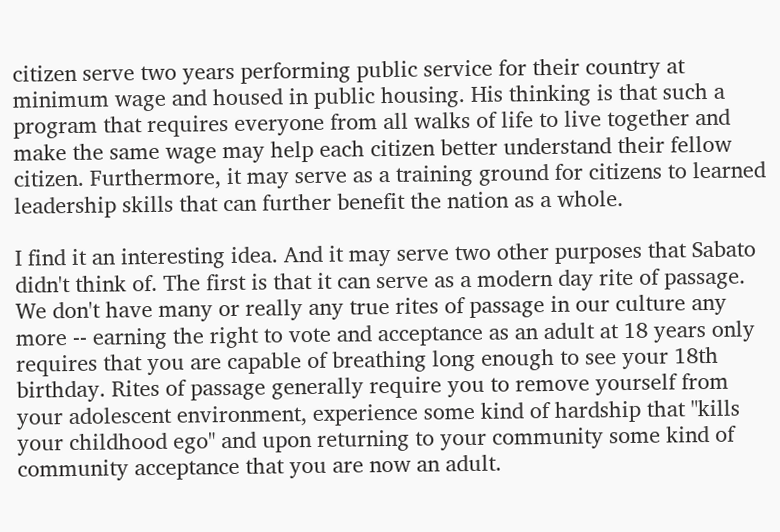citizen serve two years performing public service for their country at minimum wage and housed in public housing. His thinking is that such a program that requires everyone from all walks of life to live together and make the same wage may help each citizen better understand their fellow citizen. Furthermore, it may serve as a training ground for citizens to learned leadership skills that can further benefit the nation as a whole.

I find it an interesting idea. And it may serve two other purposes that Sabato didn't think of. The first is that it can serve as a modern day rite of passage. We don't have many or really any true rites of passage in our culture any more -- earning the right to vote and acceptance as an adult at 18 years only requires that you are capable of breathing long enough to see your 18th birthday. Rites of passage generally require you to remove yourself from your adolescent environment, experience some kind of hardship that "kills your childhood ego" and upon returning to your community some kind of community acceptance that you are now an adult.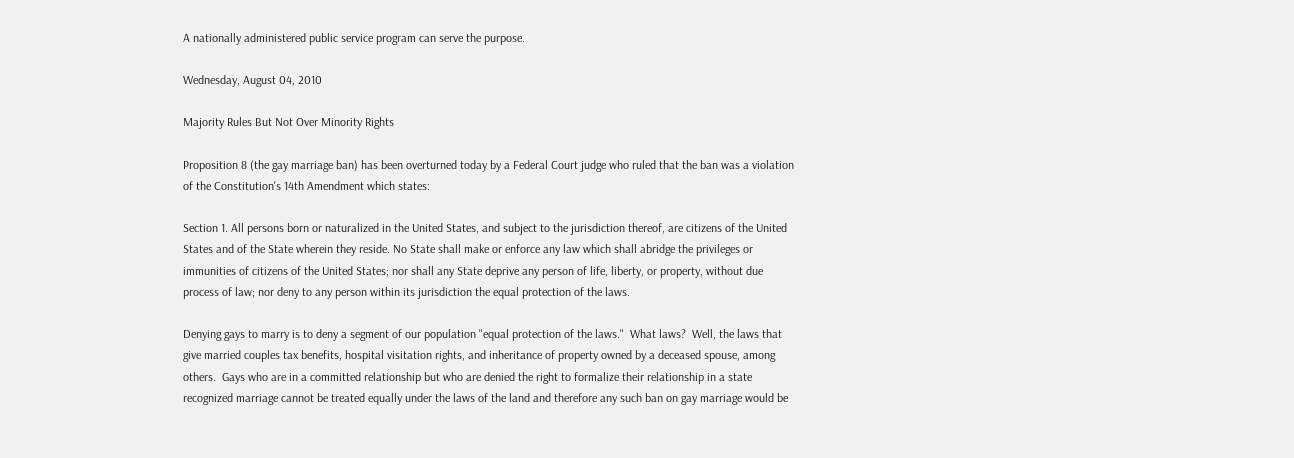A nationally administered public service program can serve the purpose.

Wednesday, August 04, 2010

Majority Rules But Not Over Minority Rights

Proposition 8 (the gay marriage ban) has been overturned today by a Federal Court judge who ruled that the ban was a violation of the Constitution's 14th Amendment which states:

Section 1. All persons born or naturalized in the United States, and subject to the jurisdiction thereof, are citizens of the United States and of the State wherein they reside. No State shall make or enforce any law which shall abridge the privileges or immunities of citizens of the United States; nor shall any State deprive any person of life, liberty, or property, without due process of law; nor deny to any person within its jurisdiction the equal protection of the laws.

Denying gays to marry is to deny a segment of our population "equal protection of the laws."  What laws?  Well, the laws that give married couples tax benefits, hospital visitation rights, and inheritance of property owned by a deceased spouse, among others.  Gays who are in a committed relationship but who are denied the right to formalize their relationship in a state recognized marriage cannot be treated equally under the laws of the land and therefore any such ban on gay marriage would be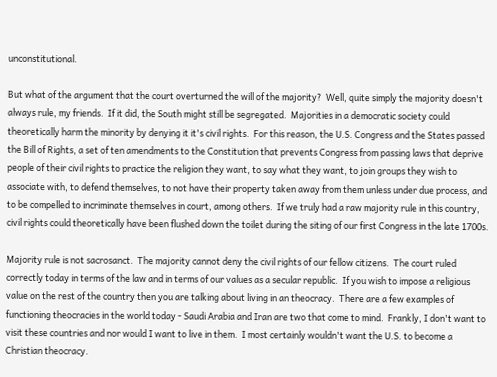unconstitutional.

But what of the argument that the court overturned the will of the majority?  Well, quite simply the majority doesn't always rule, my friends.  If it did, the South might still be segregated.  Majorities in a democratic society could theoretically harm the minority by denying it it's civil rights.  For this reason, the U.S. Congress and the States passed the Bill of Rights, a set of ten amendments to the Constitution that prevents Congress from passing laws that deprive people of their civil rights to practice the religion they want, to say what they want, to join groups they wish to associate with, to defend themselves, to not have their property taken away from them unless under due process, and to be compelled to incriminate themselves in court, among others.  If we truly had a raw majority rule in this country, civil rights could theoretically have been flushed down the toilet during the siting of our first Congress in the late 1700s.

Majority rule is not sacrosanct.  The majority cannot deny the civil rights of our fellow citizens.  The court ruled correctly today in terms of the law and in terms of our values as a secular republic.  If you wish to impose a religious value on the rest of the country then you are talking about living in an theocracy.  There are a few examples of functioning theocracies in the world today - Saudi Arabia and Iran are two that come to mind.  Frankly, I don't want to visit these countries and nor would I want to live in them.  I most certainly wouldn't want the U.S. to become a Christian theocracy.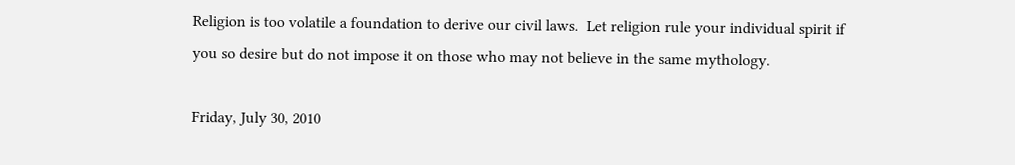Religion is too volatile a foundation to derive our civil laws.  Let religion rule your individual spirit if you so desire but do not impose it on those who may not believe in the same mythology.

Friday, July 30, 2010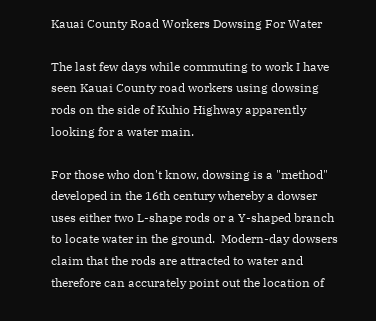Kauai County Road Workers Dowsing For Water

The last few days while commuting to work I have seen Kauai County road workers using dowsing rods on the side of Kuhio Highway apparently looking for a water main.

For those who don't know, dowsing is a "method" developed in the 16th century whereby a dowser uses either two L-shape rods or a Y-shaped branch to locate water in the ground.  Modern-day dowsers claim that the rods are attracted to water and therefore can accurately point out the location of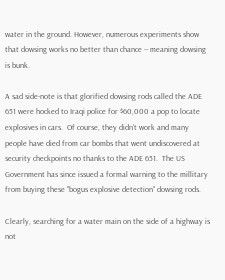water in the ground. However, numerous experiments show that dowsing works no better than chance -- meaning dowsing is bunk.

A sad side-note is that glorified dowsing rods called the ADE 651 were hocked to Iraqi police for $60,000 a pop to locate explosives in cars.  Of course, they didn't work and many people have died from car bombs that went undiscovered at security checkpoints no thanks to the ADE 651.  The US Government has since issued a formal warning to the millitary from buying these "bogus explosive detection" dowsing rods.

Clearly, searching for a water main on the side of a highway is not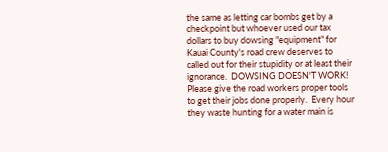the same as letting car bombs get by a checkpoint but whoever used our tax dollars to buy dowsing "equipment" for Kauai County's road crew deserves to called out for their stupidity or at least their ignorance.  DOWSING DOESN'T WORK!  Please give the road workers proper tools to get their jobs done properly.  Every hour they waste hunting for a water main is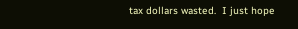tax dollars wasted.  I just hope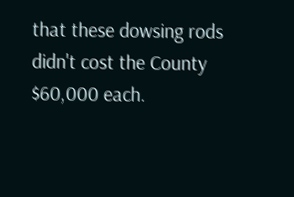that these dowsing rods didn't cost the County $60,000 each.